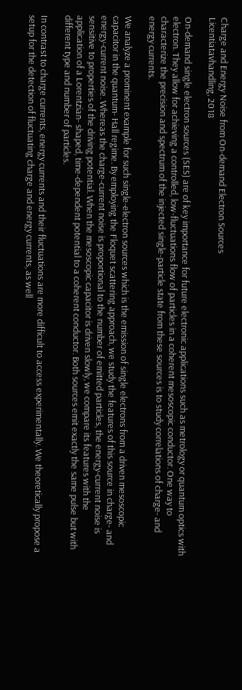Charge and Energy Noise from On-demand Electron Sources
Licentiatavhandling, 2018

On-demand single electron sources (SES) are of key importance for future electronic applications such as metrology or quantum optics with electron. They allow for achieving a controlled, low-fluctuations flow of particles in a coherent mesoscopic conductor. One way to characterize the precision and spectrum of the injected single-particle state from these sources is to study correlations of charge- and energy currents.

We analyze a prominent example for such single-electron sources which is the emission of single electrons from a driven mesoscopic capacitor in the quantum- Hall regime. By employing the Floquet scattering approach, we study the features of this source in charge- and energy-current noise. Whereas the charge-current noise is proportional to the number of emitted particles, the energy-current noise is sensitive to properties of the driving potential. When the mesoscopic capacitor is driven slowly, we compare its features with the application of a Lorentzian- shaped, time-dependent potential to a coherent conductor. Both sources emit exactly the same pulse but with different type and number of particles.

In contrast to charge currents, energy currents and their fluctuations are more difficult to access experimentally. We theoretically propose a setup for the detection of fluctuating charge and energy currents, as well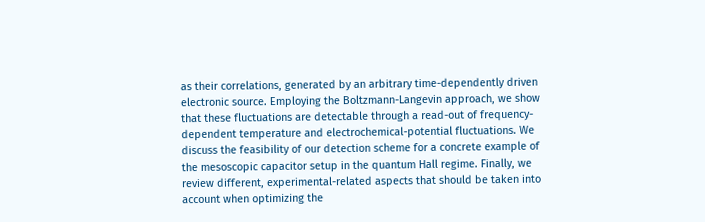as their correlations, generated by an arbitrary time-dependently driven electronic source. Employing the Boltzmann-Langevin approach, we show that these fluctuations are detectable through a read-out of frequency-dependent temperature and electrochemical-potential fluctuations. We discuss the feasibility of our detection scheme for a concrete example of the mesoscopic capacitor setup in the quantum Hall regime. Finally, we review different, experimental-related aspects that should be taken into account when optimizing the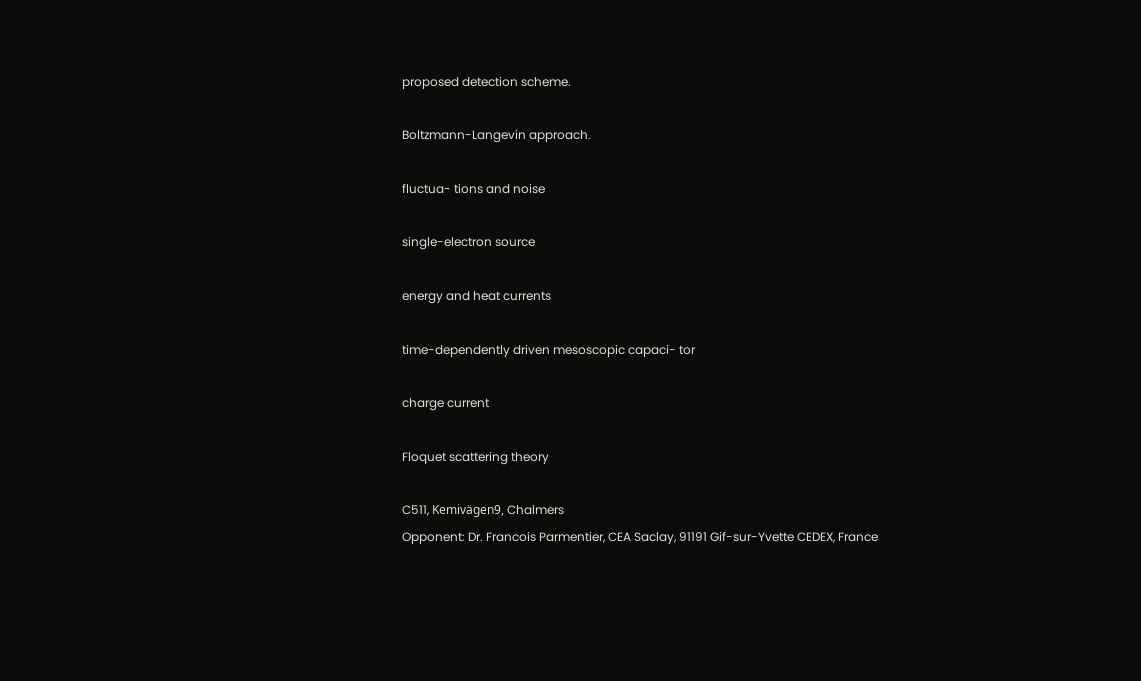proposed detection scheme.

Boltzmann-Langevin approach.

fluctua- tions and noise

single-electron source

energy and heat currents

time-dependently driven mesoscopic capaci- tor

charge current

Floquet scattering theory

C511, Kemivägen9, Chalmers
Opponent: Dr. Francois Parmentier, CEA Saclay, 91191 Gif-sur-Yvette CEDEX, France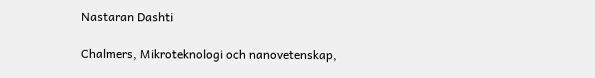Nastaran Dashti

Chalmers, Mikroteknologi och nanovetenskap,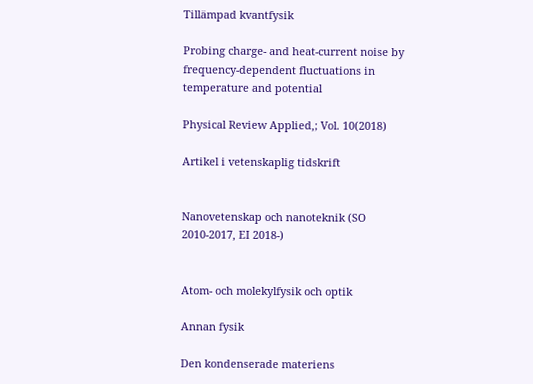Tillämpad kvantfysik

Probing charge- and heat-current noise by frequency-dependent fluctuations in temperature and potential

Physical Review Applied,; Vol. 10(2018)

Artikel i vetenskaplig tidskrift


Nanovetenskap och nanoteknik (SO 2010-2017, EI 2018-)


Atom- och molekylfysik och optik

Annan fysik

Den kondenserade materiens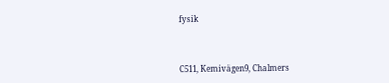fysik



C511, Kemivägen9, Chalmers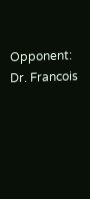Opponent: Dr. Francois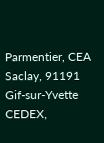Parmentier, CEA Saclay, 91191 Gif-sur-Yvette CEDEX,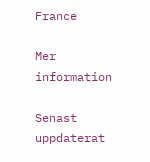France

Mer information

Senast uppdaterat